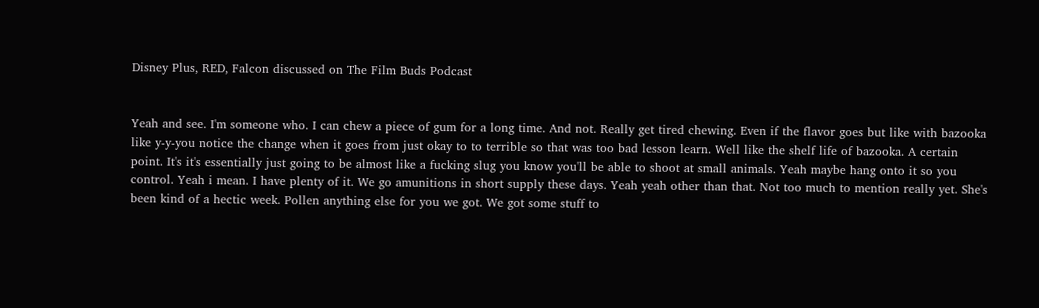Disney Plus, RED, Falcon discussed on The Film Buds Podcast


Yeah and see. I'm someone who. I can chew a piece of gum for a long time. And not. Really get tired chewing. Even if the flavor goes but like with bazooka like y-y-you notice the change when it goes from just okay to to terrible so that was too bad lesson learn. Well like the shelf life of bazooka. A certain point. It's it's essentially just going to be almost like a fucking slug you know you'll be able to shoot at small animals. Yeah maybe hang onto it so you control. Yeah i mean. I have plenty of it. We go amunitions in short supply these days. Yeah yeah other than that. Not too much to mention really yet. She's been kind of a hectic week. Pollen anything else for you we got. We got some stuff to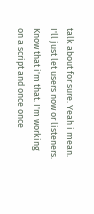talk about for sure. Yeah i mean. I'll just let users now or listeners. Know that i'm that. I'm working on a script and once once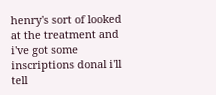henry's sort of looked at the treatment and i've got some inscriptions donal i'll tell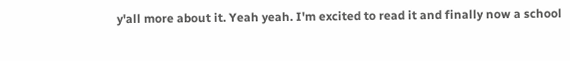y'all more about it. Yeah yeah. I'm excited to read it and finally now a school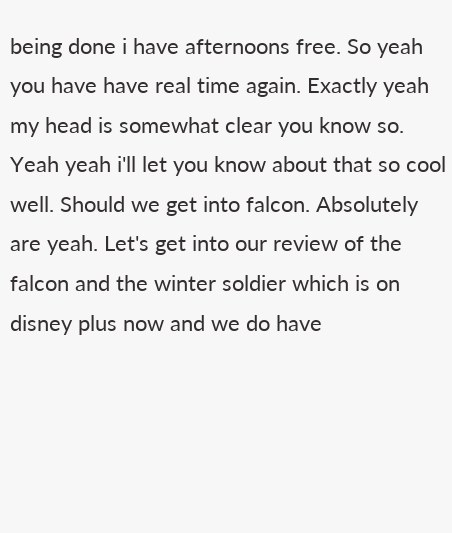being done i have afternoons free. So yeah you have have real time again. Exactly yeah my head is somewhat clear you know so. Yeah yeah i'll let you know about that so cool well. Should we get into falcon. Absolutely are yeah. Let's get into our review of the falcon and the winter soldier which is on disney plus now and we do have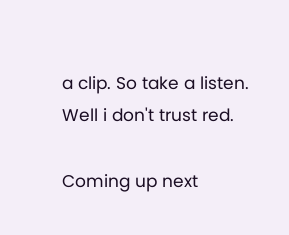a clip. So take a listen. Well i don't trust red.

Coming up next